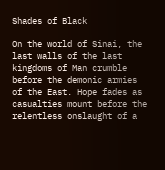Shades of Black

On the world of Sinai, the last walls of the last kingdoms of Man crumble before the demonic armies of the East. Hope fades as casualties mount before the relentless onslaught of a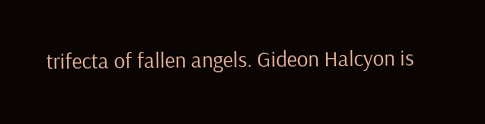trifecta of fallen angels. Gideon Halcyon is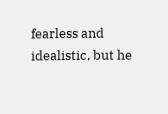fearless and idealistic, but he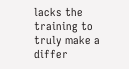lacks the training to truly make a differ